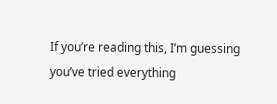If you’re reading this, I’m guessing you’ve tried everything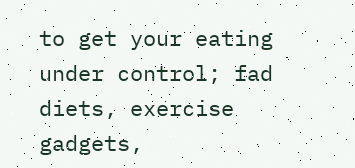to get your eating under control; fad diets, exercise gadgets,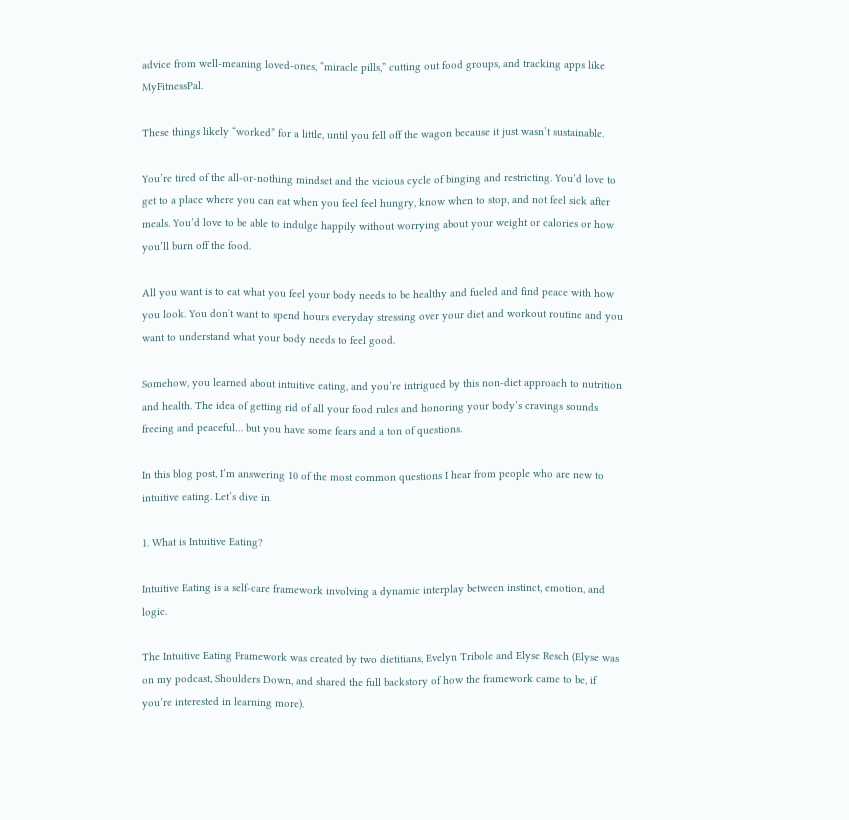advice from well-meaning loved-ones, “miracle pills,” cutting out food groups, and tracking apps like MyFitnessPal.

These things likely “worked” for a little, until you fell off the wagon because it just wasn’t sustainable.

You’re tired of the all-or-nothing mindset and the vicious cycle of binging and restricting. You’d love to get to a place where you can eat when you feel feel hungry, know when to stop, and not feel sick after meals. You’d love to be able to indulge happily without worrying about your weight or calories or how you’ll burn off the food.

All you want is to eat what you feel your body needs to be healthy and fueled and find peace with how you look. You donʼt want to spend hours everyday stressing over your diet and workout routine and you want to understand what your body needs to feel good.

Somehow, you learned about intuitive eating, and you’re intrigued by this non-diet approach to nutrition and health. The idea of getting rid of all your food rules and honoring your body’s cravings sounds freeing and peaceful… but you have some fears and a ton of questions.

In this blog post, I’m answering 10 of the most common questions I hear from people who are new to intuitive eating. Let’s dive in

1. What is Intuitive Eating?

Intuitive Eating is a self-care framework involving a dynamic interplay between instinct, emotion, and logic.

The Intuitive Eating Framework was created by two dietitians, Evelyn Tribole and Elyse Resch (Elyse was on my podcast, Shoulders Down, and shared the full backstory of how the framework came to be, if you’re interested in learning more).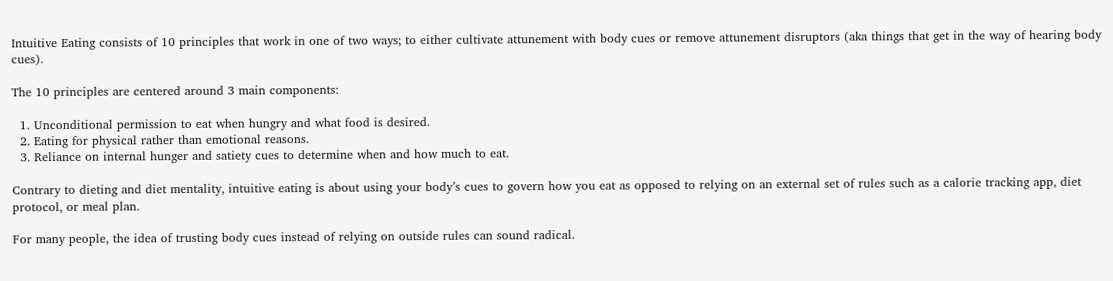Intuitive Eating consists of 10 principles that work in one of two ways; to either cultivate attunement with body cues or remove attunement disruptors (aka things that get in the way of hearing body cues).

The 10 principles are centered around 3 main components:

  1. Unconditional permission to eat when hungry and what food is desired.
  2. Eating for physical rather than emotional reasons.
  3. Reliance on internal hunger and satiety cues to determine when and how much to eat.

Contrary to dieting and diet mentality, intuitive eating is about using your body’s cues to govern how you eat as opposed to relying on an external set of rules such as a calorie tracking app, diet protocol, or meal plan.

For many people, the idea of trusting body cues instead of relying on outside rules can sound radical.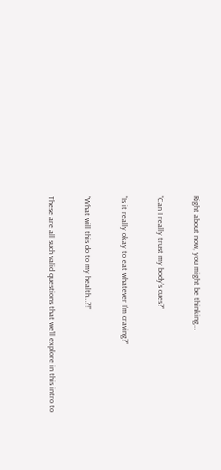Right about now, you might be thinking…

“Can I really trust my body’s cues?”

“Is it really okay to eat whatever I’m craving?”

“What will this do to my health…?!”

These are all such valid questions that we’ll explore in this intro to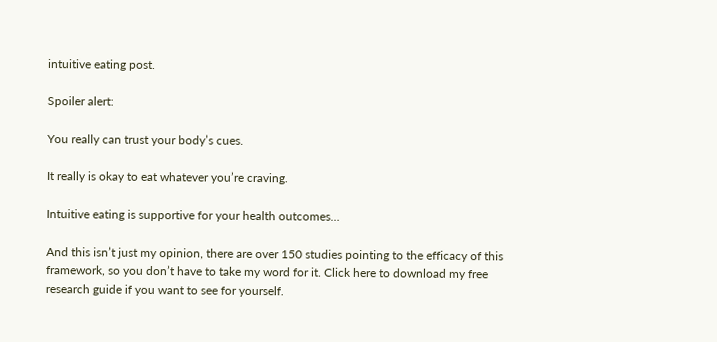intuitive eating post.

Spoiler alert:

You really can trust your body’s cues.

It really is okay to eat whatever you’re craving.

Intuitive eating is supportive for your health outcomes…

And this isn’t just my opinion, there are over 150 studies pointing to the efficacy of this framework, so you don’t have to take my word for it. Click here to download my free research guide if you want to see for yourself.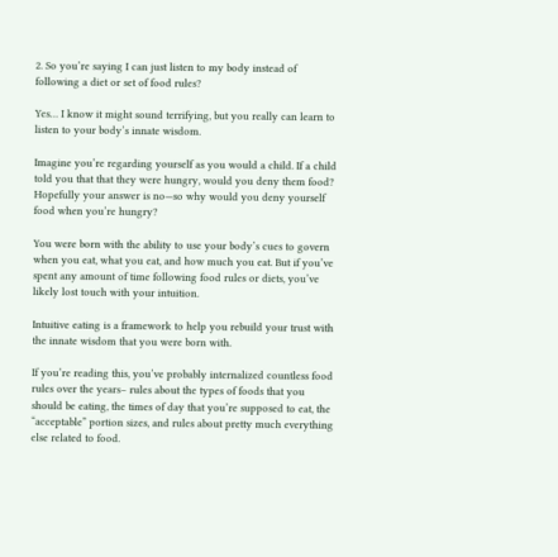2. So you’re saying I can just listen to my body instead of following a diet or set of food rules?

Yes… I know it might sound terrifying, but you really can learn to listen to your body’s innate wisdom.

Imagine you’re regarding yourself as you would a child. If a child told you that that they were hungry, would you deny them food? Hopefully your answer is no—so why would you deny yourself food when you’re hungry?

You were born with the ability to use your body’s cues to govern when you eat, what you eat, and how much you eat. But if you’ve spent any amount of time following food rules or diets, you’ve likely lost touch with your intuition.

Intuitive eating is a framework to help you rebuild your trust with the innate wisdom that you were born with.

If you’re reading this, you’ve probably internalized countless food rules over the years– rules about the types of foods that you should be eating, the times of day that you’re supposed to eat, the “acceptable” portion sizes, and rules about pretty much everything else related to food.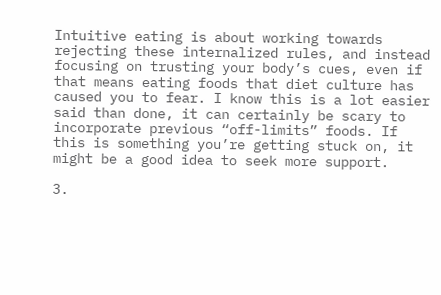Intuitive eating is about working towards rejecting these internalized rules, and instead focusing on trusting your body’s cues, even if that means eating foods that diet culture has caused you to fear. I know this is a lot easier said than done, it can certainly be scary to incorporate previous “off-limits” foods. If this is something you’re getting stuck on, it might be a good idea to seek more support.

3.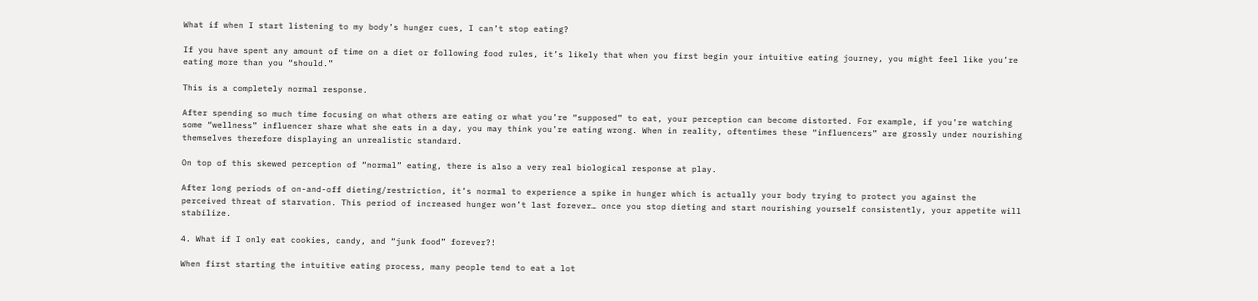What if when I start listening to my body’s hunger cues, I can’t stop eating?

If you have spent any amount of time on a diet or following food rules, it’s likely that when you first begin your intuitive eating journey, you might feel like you’re eating more than you “should.”

This is a completely normal response.

After spending so much time focusing on what others are eating or what you’re “supposed” to eat, your perception can become distorted. For example, if you’re watching some “wellness” influencer share what she eats in a day, you may think you’re eating wrong. When in reality, oftentimes these “influencers” are grossly under nourishing themselves therefore displaying an unrealistic standard.

On top of this skewed perception of “normal” eating, there is also a very real biological response at play.

After long periods of on-and-off dieting/restriction, it’s normal to experience a spike in hunger which is actually your body trying to protect you against the perceived threat of starvation. This period of increased hunger won’t last forever… once you stop dieting and start nourishing yourself consistently, your appetite will stabilize.

4. What if I only eat cookies, candy, and “junk food” forever?!

When first starting the intuitive eating process, many people tend to eat a lot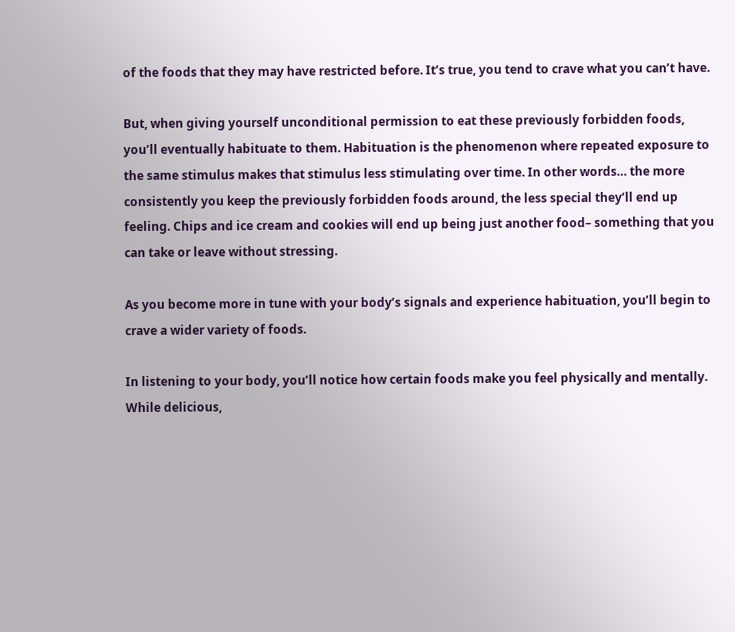of the foods that they may have restricted before. It’s true, you tend to crave what you can’t have.

But, when giving yourself unconditional permission to eat these previously forbidden foods, you’ll eventually habituate to them. Habituation is the phenomenon where repeated exposure to the same stimulus makes that stimulus less stimulating over time. In other words… the more consistently you keep the previously forbidden foods around, the less special they’ll end up feeling. Chips and ice cream and cookies will end up being just another food– something that you can take or leave without stressing.

As you become more in tune with your body’s signals and experience habituation, you’ll begin to crave a wider variety of foods.

In listening to your body, you’ll notice how certain foods make you feel physically and mentally. While delicious,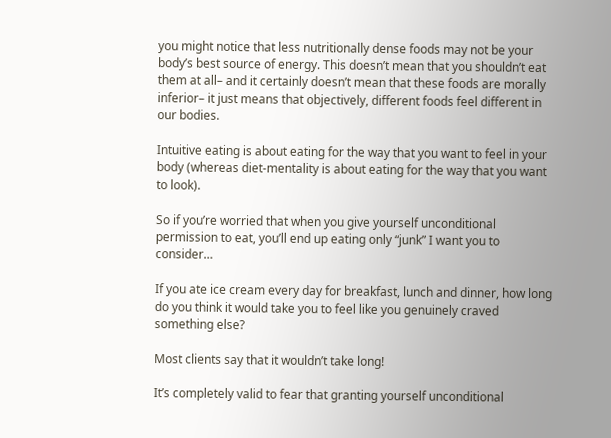you might notice that less nutritionally dense foods may not be your body’s best source of energy. This doesn’t mean that you shouldn’t eat them at all– and it certainly doesn’t mean that these foods are morally inferior– it just means that objectively, different foods feel different in our bodies.

Intuitive eating is about eating for the way that you want to feel in your body (whereas diet-mentality is about eating for the way that you want to look).

So if you’re worried that when you give yourself unconditional permission to eat, you’ll end up eating only “junk” I want you to consider…

If you ate ice cream every day for breakfast, lunch and dinner, how long do you think it would take you to feel like you genuinely craved something else?

Most clients say that it wouldn’t take long!

It’s completely valid to fear that granting yourself unconditional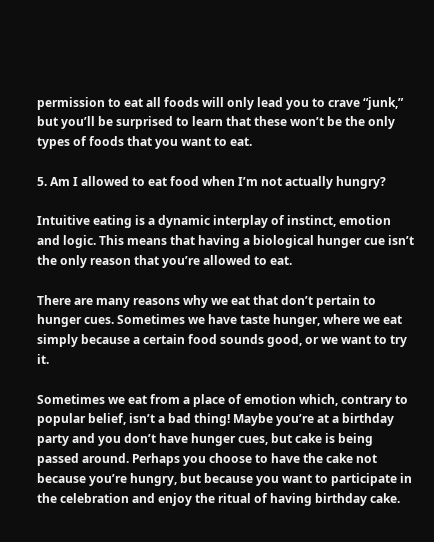permission to eat all foods will only lead you to crave “junk,” but you’ll be surprised to learn that these won’t be the only types of foods that you want to eat.

5. Am I allowed to eat food when I’m not actually hungry?

Intuitive eating is a dynamic interplay of instinct, emotion and logic. This means that having a biological hunger cue isn’t the only reason that you’re allowed to eat.

There are many reasons why we eat that don’t pertain to hunger cues. Sometimes we have taste hunger, where we eat simply because a certain food sounds good, or we want to try it.

Sometimes we eat from a place of emotion which, contrary to popular belief, isn’t a bad thing! Maybe you’re at a birthday party and you don’t have hunger cues, but cake is being passed around. Perhaps you choose to have the cake not because you’re hungry, but because you want to participate in the celebration and enjoy the ritual of having birthday cake.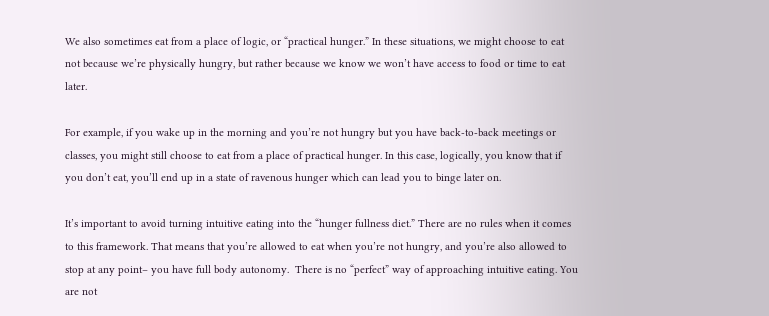We also sometimes eat from a place of logic, or “practical hunger.” In these situations, we might choose to eat not because we’re physically hungry, but rather because we know we won’t have access to food or time to eat later.

For example, if you wake up in the morning and you’re not hungry but you have back-to-back meetings or classes, you might still choose to eat from a place of practical hunger. In this case, logically, you know that if you don’t eat, you’ll end up in a state of ravenous hunger which can lead you to binge later on.

It’s important to avoid turning intuitive eating into the “hunger fullness diet.” There are no rules when it comes to this framework. That means that you’re allowed to eat when you’re not hungry, and you’re also allowed to stop at any point– you have full body autonomy.  There is no “perfect” way of approaching intuitive eating. You are not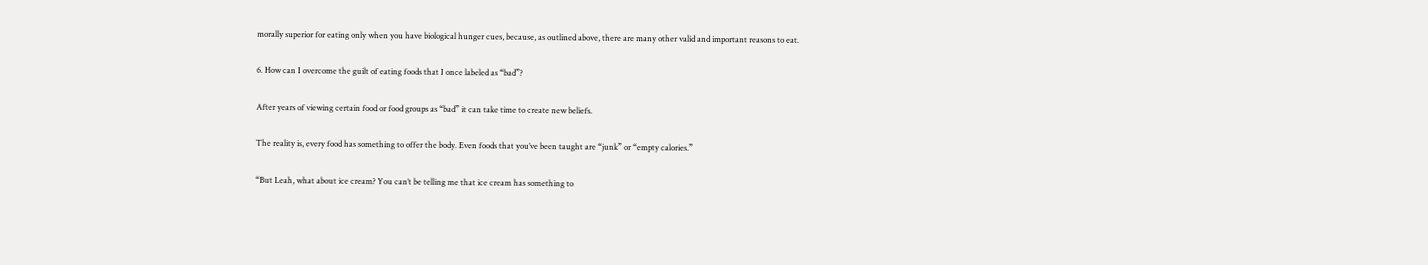morally superior for eating only when you have biological hunger cues, because, as outlined above, there are many other valid and important reasons to eat.

6. How can I overcome the guilt of eating foods that I once labeled as “bad”?

After years of viewing certain food or food groups as “bad” it can take time to create new beliefs.

The reality is, every food has something to offer the body. Even foods that you’ve been taught are “junk” or “empty calories.”

“But Leah, what about ice cream? You can’t be telling me that ice cream has something to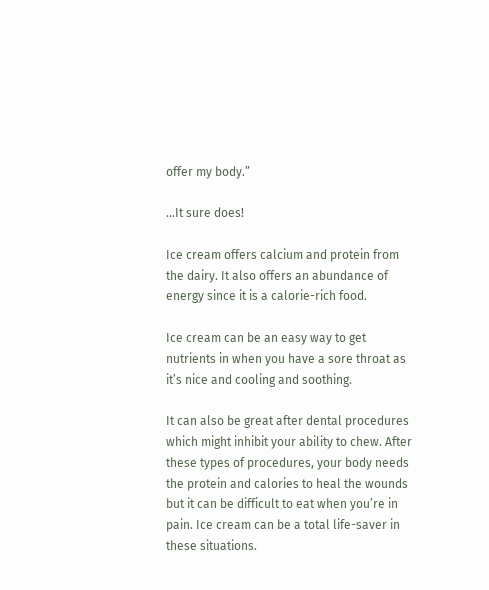offer my body.”

…It sure does!

Ice cream offers calcium and protein from the dairy. It also offers an abundance of energy since it is a calorie-rich food.

Ice cream can be an easy way to get nutrients in when you have a sore throat as it’s nice and cooling and soothing.

It can also be great after dental procedures which might inhibit your ability to chew. After these types of procedures, your body needs the protein and calories to heal the wounds but it can be difficult to eat when you’re in pain. Ice cream can be a total life-saver in these situations.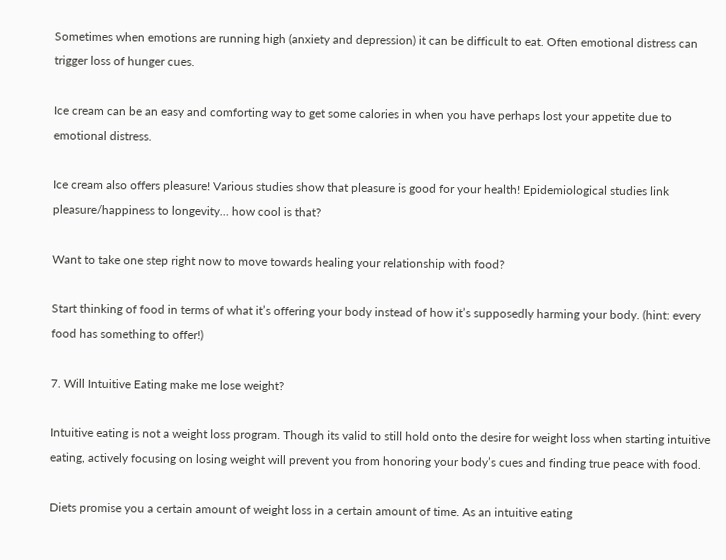Sometimes when emotions are running high (anxiety and depression) it can be difficult to eat. Often emotional distress can trigger loss of hunger cues.

Ice cream can be an easy and comforting way to get some calories in when you have perhaps lost your appetite due to emotional distress.

Ice cream also offers pleasure! Various studies show that pleasure is good for your health! Epidemiological studies link pleasure/happiness to longevity… how cool is that?

Want to take one step right now to move towards healing your relationship with food?

Start thinking of food in terms of what it’s offering your body instead of how it’s supposedly harming your body. (hint: every food has something to offer!)

7. Will Intuitive Eating make me lose weight?

Intuitive eating is not a weight loss program. Though its valid to still hold onto the desire for weight loss when starting intuitive eating, actively focusing on losing weight will prevent you from honoring your body’s cues and finding true peace with food.

Diets promise you a certain amount of weight loss in a certain amount of time. As an intuitive eating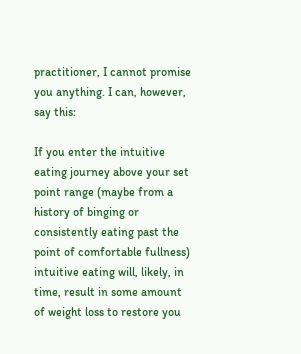practitioner, I cannot promise you anything. I can, however, say this:

If you enter the intuitive eating journey above your set point range (maybe from a history of binging or consistently eating past the point of comfortable fullness) intuitive eating will, likely, in time, result in some amount of weight loss to restore you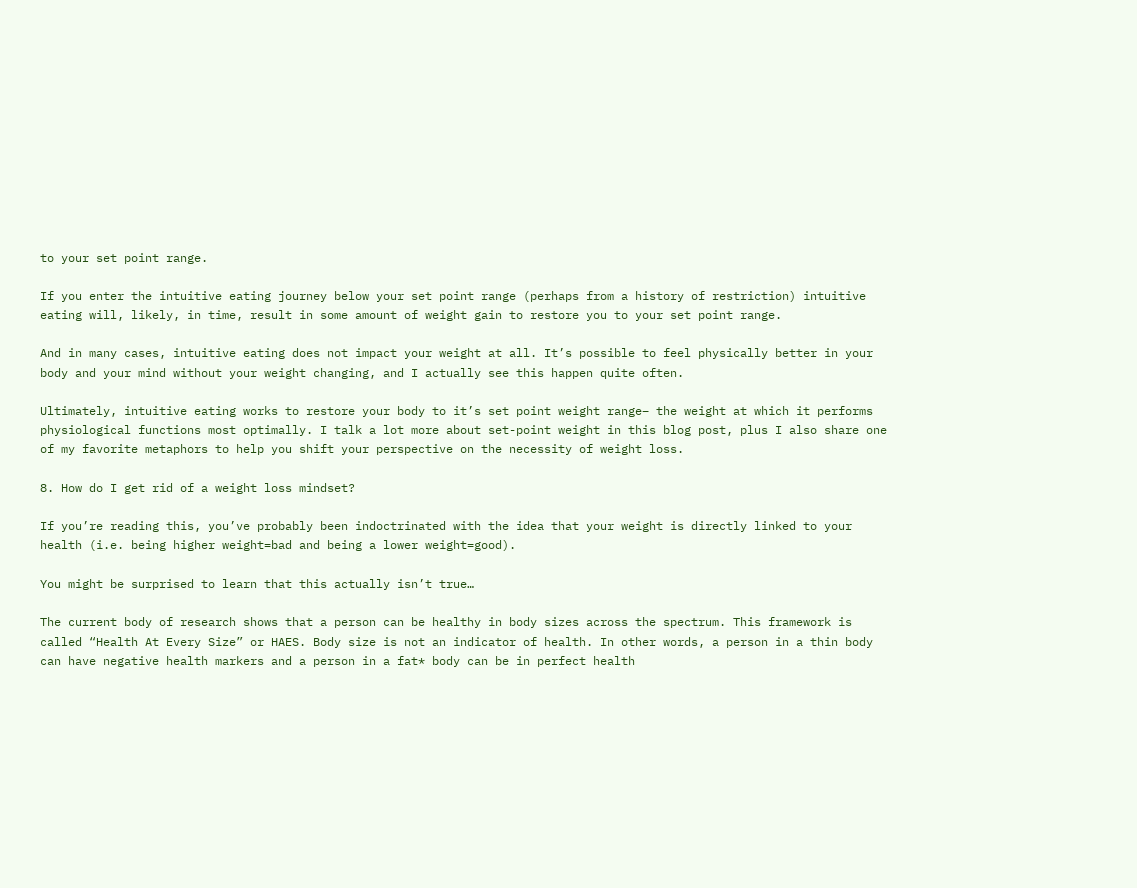to your set point range.

If you enter the intuitive eating journey below your set point range (perhaps from a history of restriction) intuitive eating will, likely, in time, result in some amount of weight gain to restore you to your set point range.

And in many cases, intuitive eating does not impact your weight at all. It’s possible to feel physically better in your body and your mind without your weight changing, and I actually see this happen quite often.

Ultimately, intuitive eating works to restore your body to it’s set point weight range– the weight at which it performs physiological functions most optimally. I talk a lot more about set-point weight in this blog post, plus I also share one of my favorite metaphors to help you shift your perspective on the necessity of weight loss.

8. How do I get rid of a weight loss mindset?

If you’re reading this, you’ve probably been indoctrinated with the idea that your weight is directly linked to your health (i.e. being higher weight=bad and being a lower weight=good).

You might be surprised to learn that this actually isn’t true…

The current body of research shows that a person can be healthy in body sizes across the spectrum. This framework is called “Health At Every Size” or HAES. Body size is not an indicator of health. In other words, a person in a thin body can have negative health markers and a person in a fat* body can be in perfect health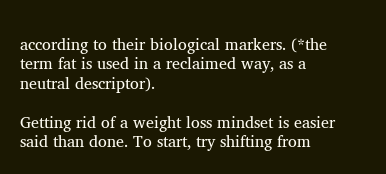according to their biological markers. (*the term fat is used in a reclaimed way, as a neutral descriptor).

Getting rid of a weight loss mindset is easier said than done. To start, try shifting from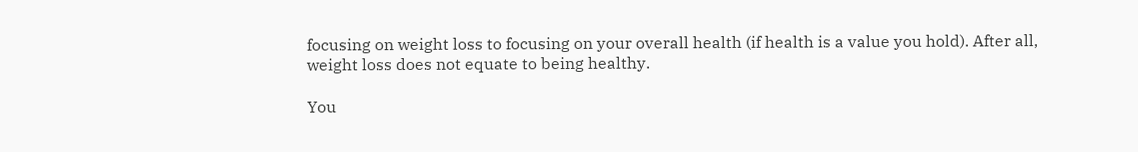focusing on weight loss to focusing on your overall health (if health is a value you hold). After all, weight loss does not equate to being healthy.

You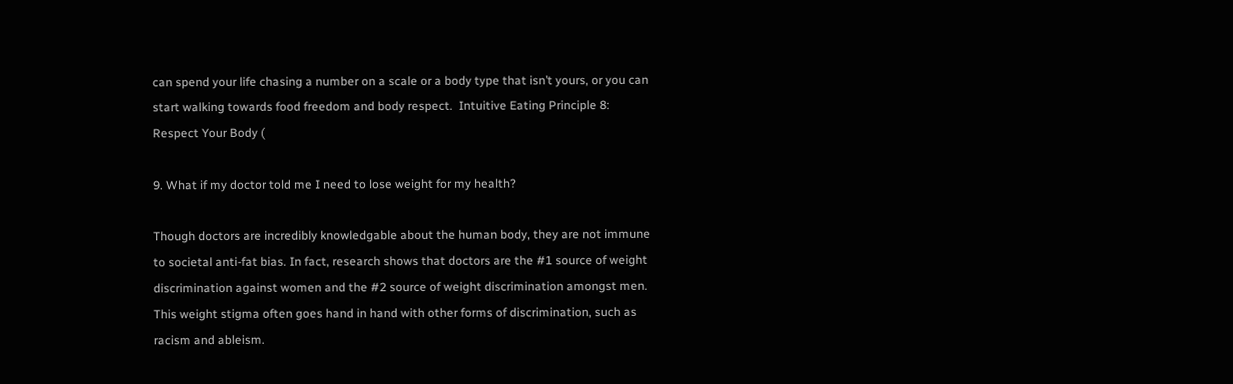can spend your life chasing a number on a scale or a body type that isn’t yours, or you can start walking towards food freedom and body respect.  Intuitive Eating Principle 8: Respect Your Body (

9. What if my doctor told me I need to lose weight for my health?

Though doctors are incredibly knowledgable about the human body, they are not immune to societal anti-fat bias. In fact, research shows that doctors are the #1 source of weight discrimination against women and the #2 source of weight discrimination amongst men.  This weight stigma often goes hand in hand with other forms of discrimination, such as racism and ableism.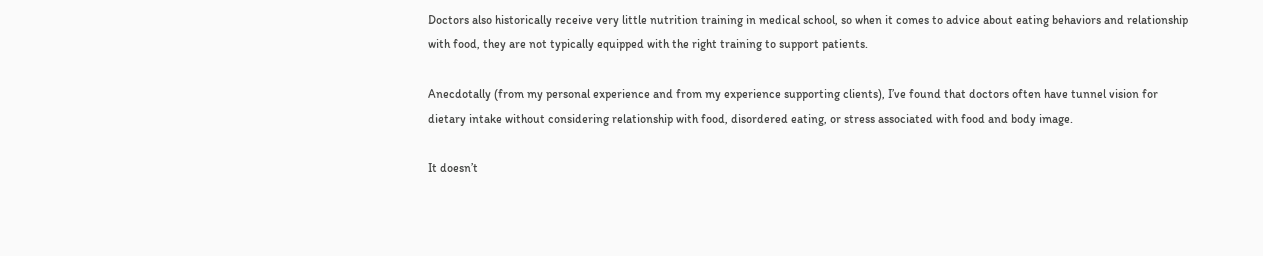Doctors also historically receive very little nutrition training in medical school, so when it comes to advice about eating behaviors and relationship with food, they are not typically equipped with the right training to support patients.

Anecdotally (from my personal experience and from my experience supporting clients), I’ve found that doctors often have tunnel vision for dietary intake without considering relationship with food, disordered eating, or stress associated with food and body image.

It doesn’t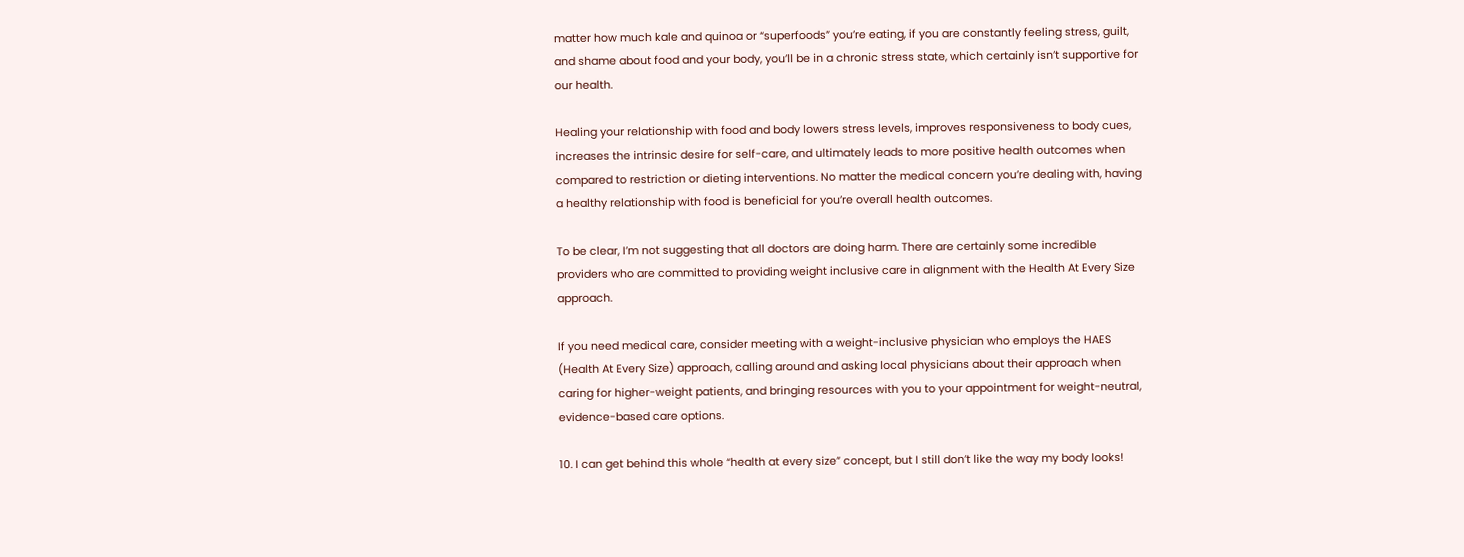matter how much kale and quinoa or “superfoods” you’re eating, if you are constantly feeling stress, guilt, and shame about food and your body, you’ll be in a chronic stress state, which certainly isn’t supportive for our health.

Healing your relationship with food and body lowers stress levels, improves responsiveness to body cues, increases the intrinsic desire for self-care, and ultimately leads to more positive health outcomes when compared to restriction or dieting interventions. No matter the medical concern you’re dealing with, having a healthy relationship with food is beneficial for you’re overall health outcomes.

To be clear, I’m not suggesting that all doctors are doing harm. There are certainly some incredible providers who are committed to providing weight inclusive care in alignment with the Health At Every Size approach.

If you need medical care, consider meeting with a weight-inclusive physician who employs the HAES (Health At Every Size) approach, calling around and asking local physicians about their approach when caring for higher-weight patients, and bringing resources with you to your appointment for weight-neutral, evidence-based care options.

10. I can get behind this whole “health at every size” concept, but I still don’t like the way my body looks!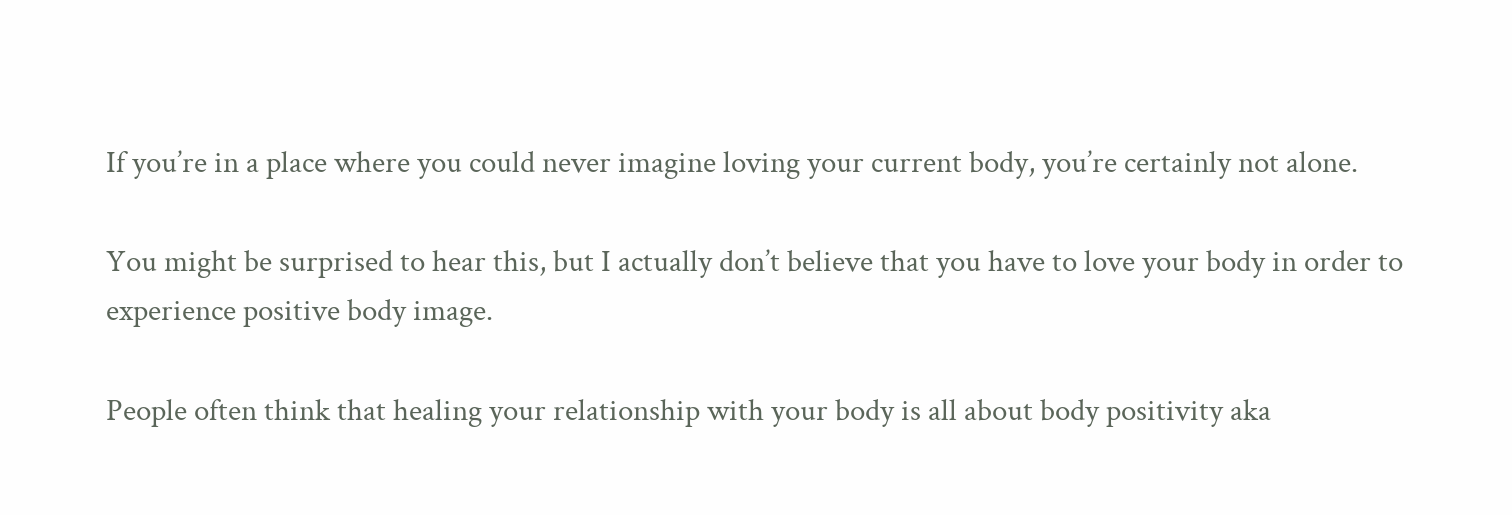If you’re in a place where you could never imagine loving your current body, you’re certainly not alone.

You might be surprised to hear this, but I actually don’t believe that you have to love your body in order to experience positive body image.

People often think that healing your relationship with your body is all about body positivity aka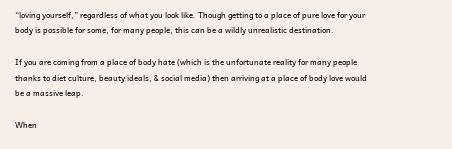“loving yourself,” regardless of what you look like. Though getting to a place of pure love for your body is possible for some, for many people, this can be a wildly unrealistic destination.

If you are coming from a place of body hate (which is the unfortunate reality for many people thanks to diet culture, beauty ideals, & social media) then arriving at a place of body love would be a massive leap.

When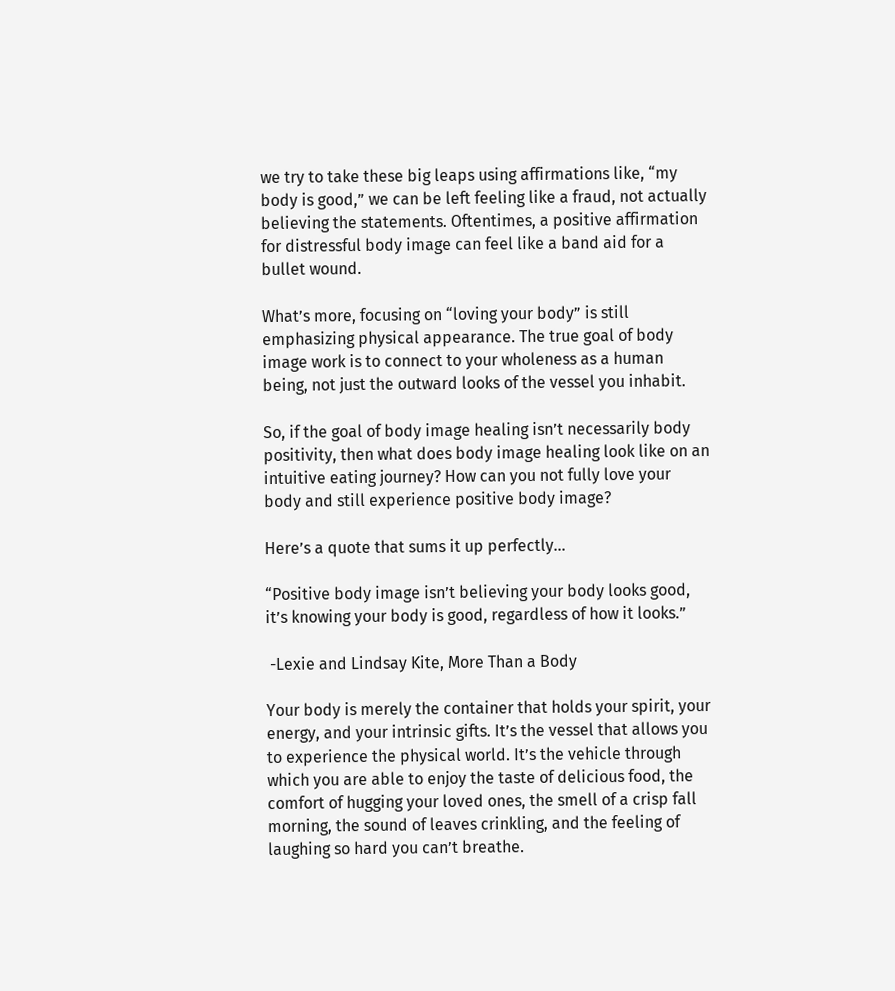we try to take these big leaps using affirmations like, “my body is good,” we can be left feeling like a fraud, not actually believing the statements. Oftentimes, a positive affirmation for distressful body image can feel like a band aid for a bullet wound.

What’s more, focusing on “loving your body” is still emphasizing physical appearance. The true goal of body image work is to connect to your wholeness as a human being, not just the outward looks of the vessel you inhabit.

So, if the goal of body image healing isn’t necessarily body positivity, then what does body image healing look like on an intuitive eating journey? How can you not fully love your body and still experience positive body image?

Here’s a quote that sums it up perfectly…

“Positive body image isn’t believing your body looks good, it’s knowing your body is good, regardless of how it looks.”

 -Lexie and Lindsay Kite, More Than a Body

Your body is merely the container that holds your spirit, your energy, and your intrinsic gifts. It’s the vessel that allows you to experience the physical world. It’s the vehicle through which you are able to enjoy the taste of delicious food, the comfort of hugging your loved ones, the smell of a crisp fall morning, the sound of leaves crinkling, and the feeling of laughing so hard you can’t breathe.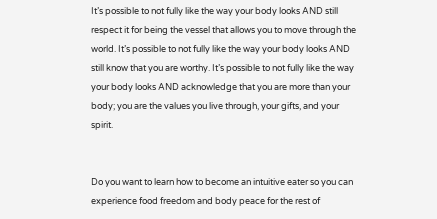It’s possible to not fully like the way your body looks AND still respect it for being the vessel that allows you to move through the world. It’s possible to not fully like the way your body looks AND still know that you are worthy. It’s possible to not fully like the way your body looks AND acknowledge that you are more than your body; you are the values you live through, your gifts, and your spirit.


Do you want to learn how to become an intuitive eater so you can experience food freedom and body peace for the rest of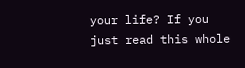your life? If you just read this whole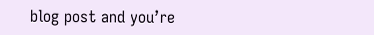blog post and you’re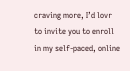craving more, I’d lovr to invite you to enroll in my self-paced, online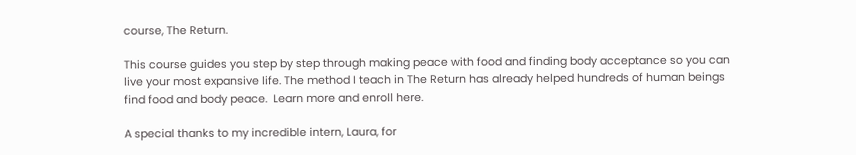course, The Return.

This course guides you step by step through making peace with food and finding body acceptance so you can live your most expansive life. The method I teach in The Return has already helped hundreds of human beings find food and body peace.  Learn more and enroll here.

A special thanks to my incredible intern, Laura, for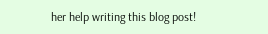her help writing this blog post!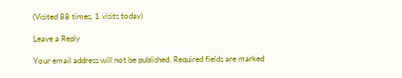(Visited 88 times, 1 visits today)

Leave a Reply

Your email address will not be published. Required fields are marked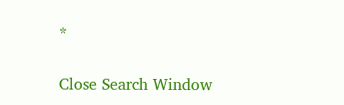*

Close Search Window